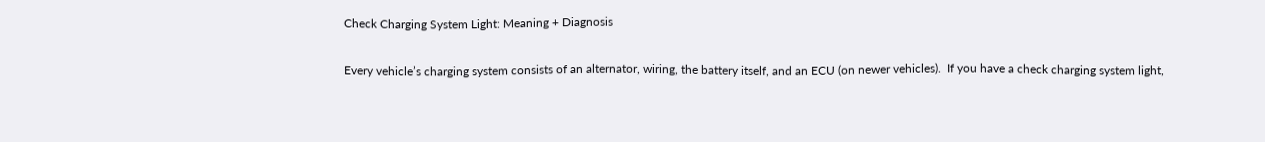Check Charging System Light: Meaning + Diagnosis

Every vehicle’s charging system consists of an alternator, wiring, the battery itself, and an ECU (on newer vehicles).  If you have a check charging system light,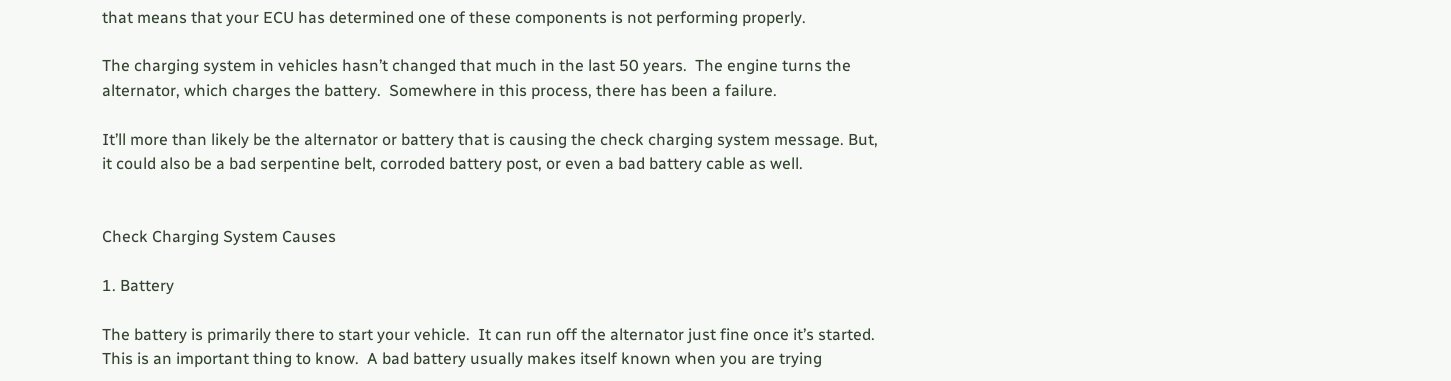that means that your ECU has determined one of these components is not performing properly.

The charging system in vehicles hasn’t changed that much in the last 50 years.  The engine turns the alternator, which charges the battery.  Somewhere in this process, there has been a failure.

It’ll more than likely be the alternator or battery that is causing the check charging system message. But, it could also be a bad serpentine belt, corroded battery post, or even a bad battery cable as well.


Check Charging System Causes

1. Battery

The battery is primarily there to start your vehicle.  It can run off the alternator just fine once it’s started.  This is an important thing to know.  A bad battery usually makes itself known when you are trying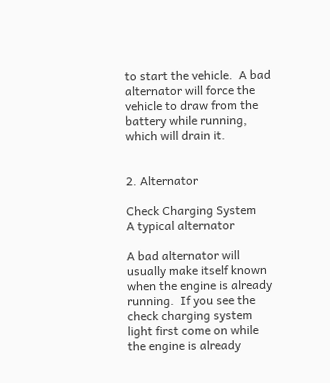to start the vehicle.  A bad alternator will force the vehicle to draw from the battery while running, which will drain it.


2. Alternator

Check Charging System
A typical alternator

A bad alternator will usually make itself known when the engine is already running.  If you see the check charging system light first come on while the engine is already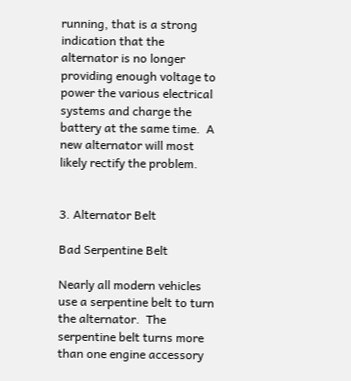running, that is a strong indication that the alternator is no longer providing enough voltage to power the various electrical systems and charge the battery at the same time.  A new alternator will most likely rectify the problem.


3. Alternator Belt

Bad Serpentine Belt

Nearly all modern vehicles use a serpentine belt to turn the alternator.  The serpentine belt turns more than one engine accessory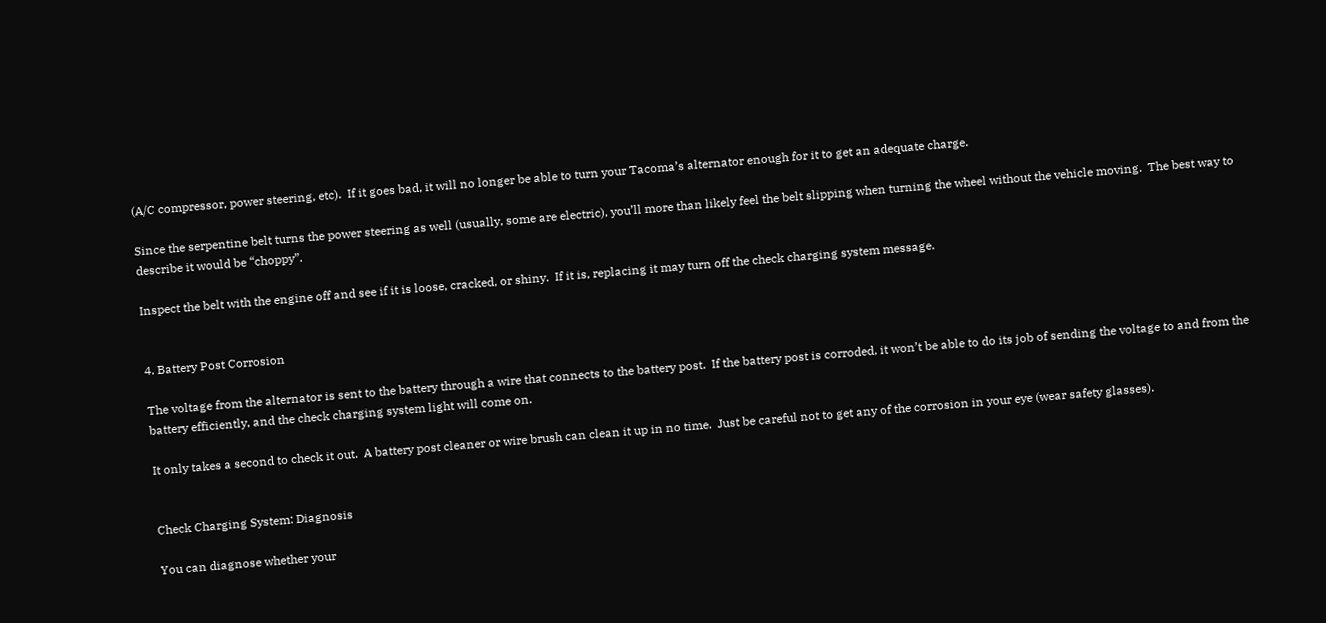(A/C compressor, power steering, etc).  If it goes bad, it will no longer be able to turn your Tacoma’s alternator enough for it to get an adequate charge.

Since the serpentine belt turns the power steering as well (usually, some are electric), you’ll more than likely feel the belt slipping when turning the wheel without the vehicle moving.  The best way to describe it would be “choppy”.

Inspect the belt with the engine off and see if it is loose, cracked, or shiny.  If it is, replacing it may turn off the check charging system message.


4. Battery Post Corrosion

The voltage from the alternator is sent to the battery through a wire that connects to the battery post.  If the battery post is corroded, it won’t be able to do its job of sending the voltage to and from the battery efficiently, and the check charging system light will come on.

It only takes a second to check it out.  A battery post cleaner or wire brush can clean it up in no time.  Just be careful not to get any of the corrosion in your eye (wear safety glasses).


Check Charging System: Diagnosis

You can diagnose whether your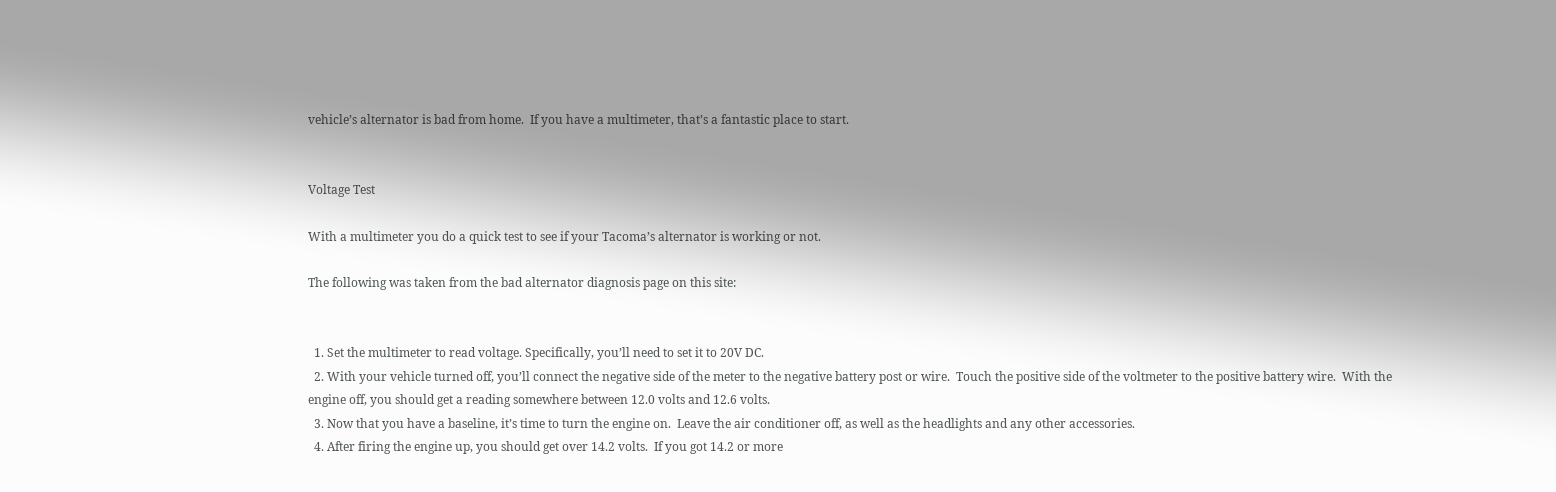vehicle’s alternator is bad from home.  If you have a multimeter, that’s a fantastic place to start.


Voltage Test

With a multimeter you do a quick test to see if your Tacoma’s alternator is working or not.

The following was taken from the bad alternator diagnosis page on this site:


  1. Set the multimeter to read voltage. Specifically, you’ll need to set it to 20V DC.
  2. With your vehicle turned off, you’ll connect the negative side of the meter to the negative battery post or wire.  Touch the positive side of the voltmeter to the positive battery wire.  With the engine off, you should get a reading somewhere between 12.0 volts and 12.6 volts.
  3. Now that you have a baseline, it’s time to turn the engine on.  Leave the air conditioner off, as well as the headlights and any other accessories.
  4. After firing the engine up, you should get over 14.2 volts.  If you got 14.2 or more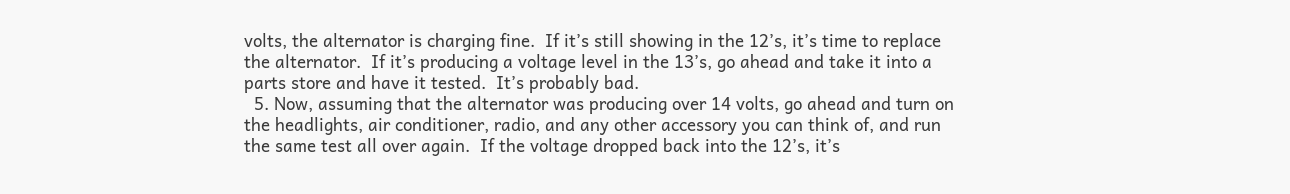volts, the alternator is charging fine.  If it’s still showing in the 12’s, it’s time to replace the alternator.  If it’s producing a voltage level in the 13’s, go ahead and take it into a parts store and have it tested.  It’s probably bad.
  5. Now, assuming that the alternator was producing over 14 volts, go ahead and turn on the headlights, air conditioner, radio, and any other accessory you can think of, and run the same test all over again.  If the voltage dropped back into the 12’s, it’s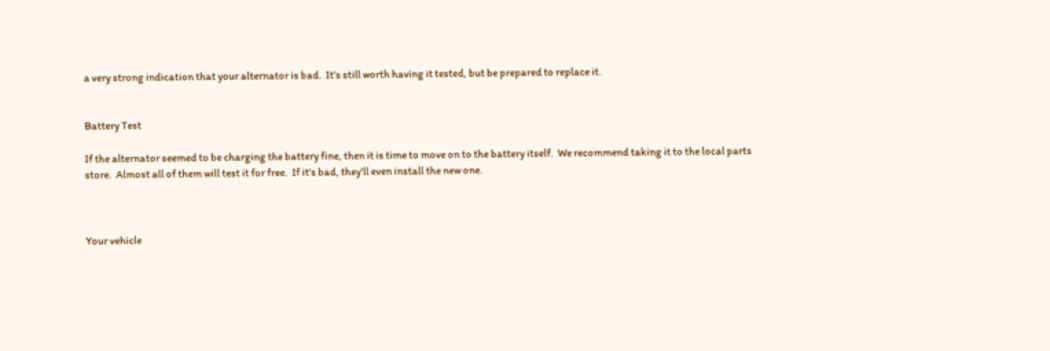a very strong indication that your alternator is bad.  It’s still worth having it tested, but be prepared to replace it.


Battery Test

If the alternator seemed to be charging the battery fine, then it is time to move on to the battery itself.  We recommend taking it to the local parts store.  Almost all of them will test it for free.  If it’s bad, they’ll even install the new one.



Your vehicle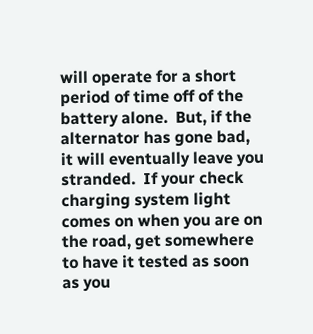will operate for a short period of time off of the battery alone.  But, if the alternator has gone bad, it will eventually leave you stranded.  If your check charging system light comes on when you are on the road, get somewhere to have it tested as soon as you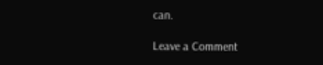can.

Leave a Comment